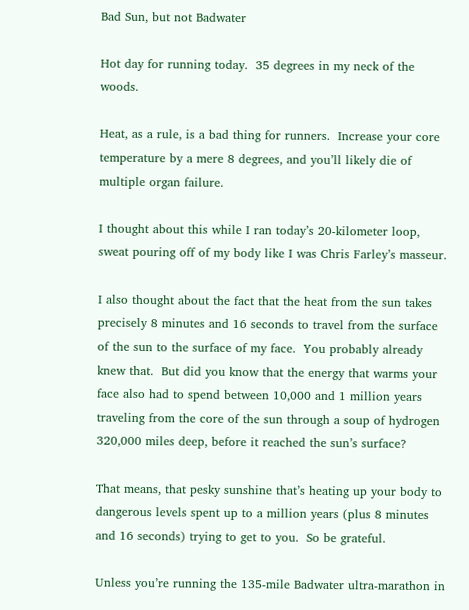Bad Sun, but not Badwater

Hot day for running today.  35 degrees in my neck of the woods.

Heat, as a rule, is a bad thing for runners.  Increase your core temperature by a mere 8 degrees, and you’ll likely die of multiple organ failure.

I thought about this while I ran today’s 20-kilometer loop, sweat pouring off of my body like I was Chris Farley’s masseur.

I also thought about the fact that the heat from the sun takes precisely 8 minutes and 16 seconds to travel from the surface of the sun to the surface of my face.  You probably already knew that.  But did you know that the energy that warms your face also had to spend between 10,000 and 1 million years traveling from the core of the sun through a soup of hydrogen 320,000 miles deep, before it reached the sun’s surface?

That means, that pesky sunshine that’s heating up your body to dangerous levels spent up to a million years (plus 8 minutes and 16 seconds) trying to get to you.  So be grateful.

Unless you’re running the 135-mile Badwater ultra-marathon in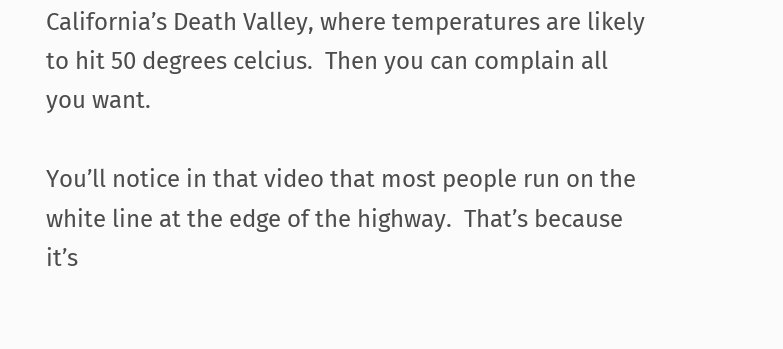California’s Death Valley, where temperatures are likely to hit 50 degrees celcius.  Then you can complain all you want.

You’ll notice in that video that most people run on the white line at the edge of the highway.  That’s because it’s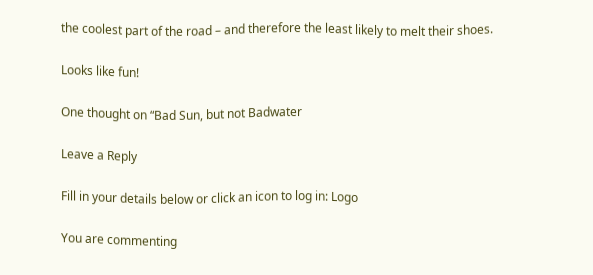the coolest part of the road – and therefore the least likely to melt their shoes.

Looks like fun!

One thought on “Bad Sun, but not Badwater

Leave a Reply

Fill in your details below or click an icon to log in: Logo

You are commenting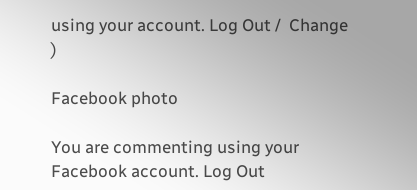using your account. Log Out /  Change )

Facebook photo

You are commenting using your Facebook account. Log Out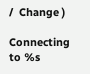/  Change )

Connecting to %s